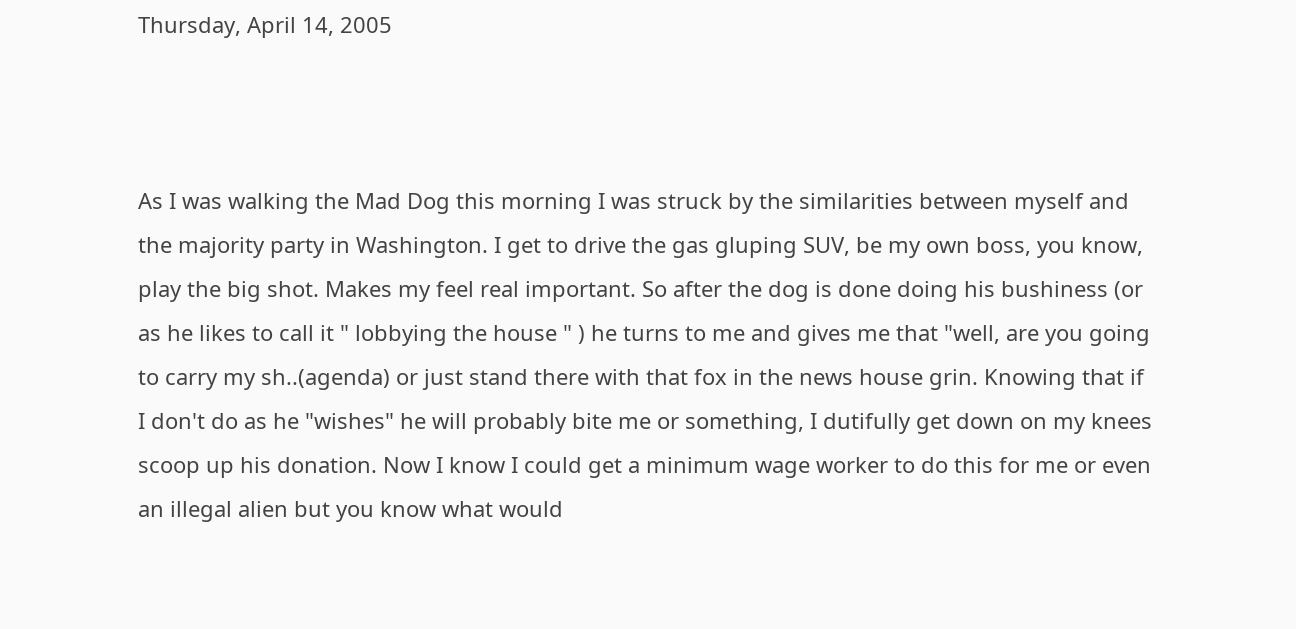Thursday, April 14, 2005



As I was walking the Mad Dog this morning I was struck by the similarities between myself and the majority party in Washington. I get to drive the gas gluping SUV, be my own boss, you know, play the big shot. Makes my feel real important. So after the dog is done doing his bushiness (or as he likes to call it " lobbying the house " ) he turns to me and gives me that "well, are you going to carry my sh..(agenda) or just stand there with that fox in the news house grin. Knowing that if I don't do as he "wishes" he will probably bite me or something, I dutifully get down on my knees scoop up his donation. Now I know I could get a minimum wage worker to do this for me or even an illegal alien but you know what would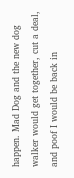happen. Mad Dog and the new dog walker would get together, cut a deal, and poof I would be back in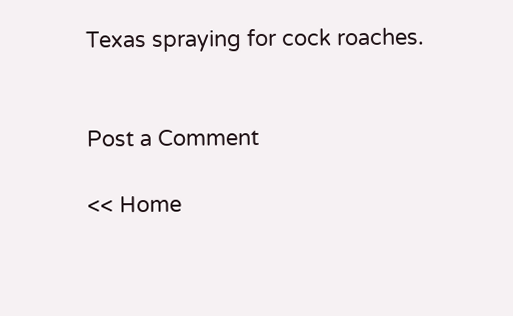Texas spraying for cock roaches.


Post a Comment

<< Home